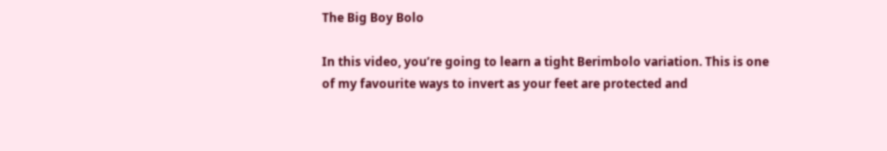The Big Boy Bolo

In this video, you’re going to learn a tight Berimbolo variation. This is one of my favourite ways to invert as your feet are protected and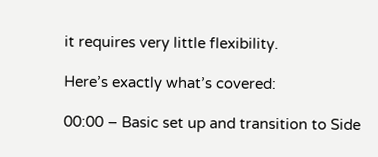it requires very little flexibility.

Here’s exactly what’s covered:

00:00 – Basic set up and transition to Side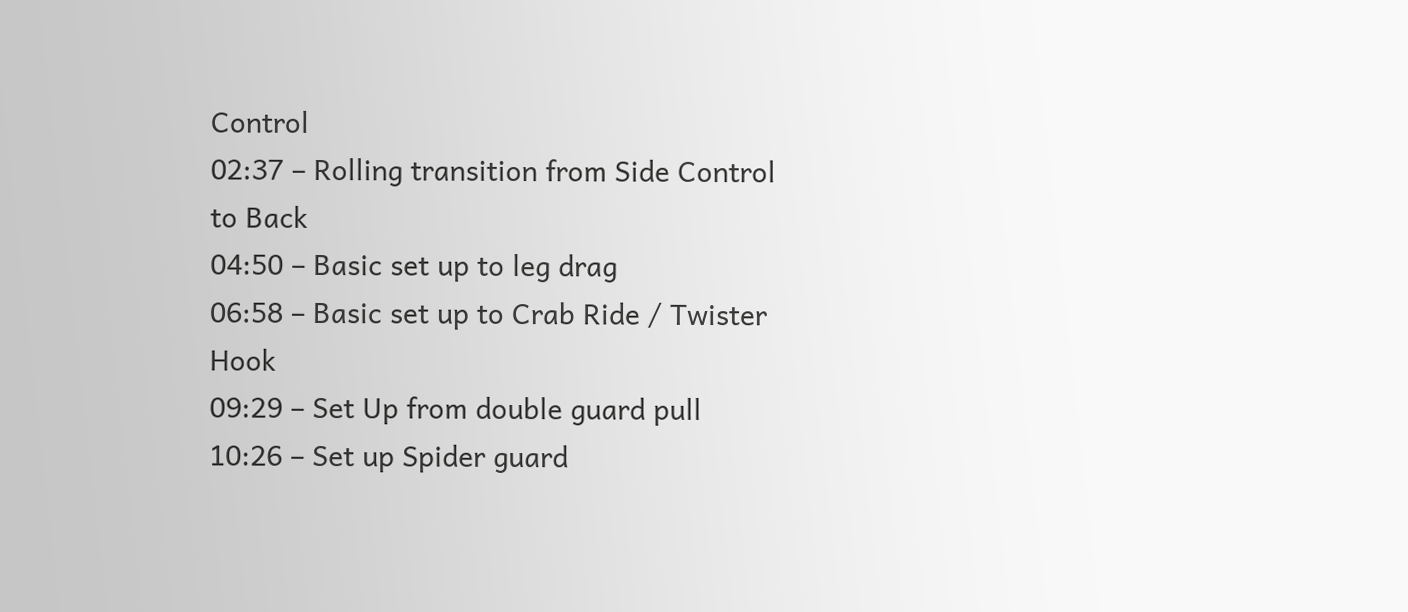Control
02:37 – Rolling transition from Side Control to Back
04:50 – Basic set up to leg drag
06:58 – Basic set up to Crab Ride / Twister Hook
09:29 – Set Up from double guard pull
10:26 – Set up Spider guard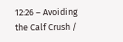12:26 – Avoiding the Calf Crush /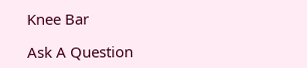Knee Bar

Ask A Question